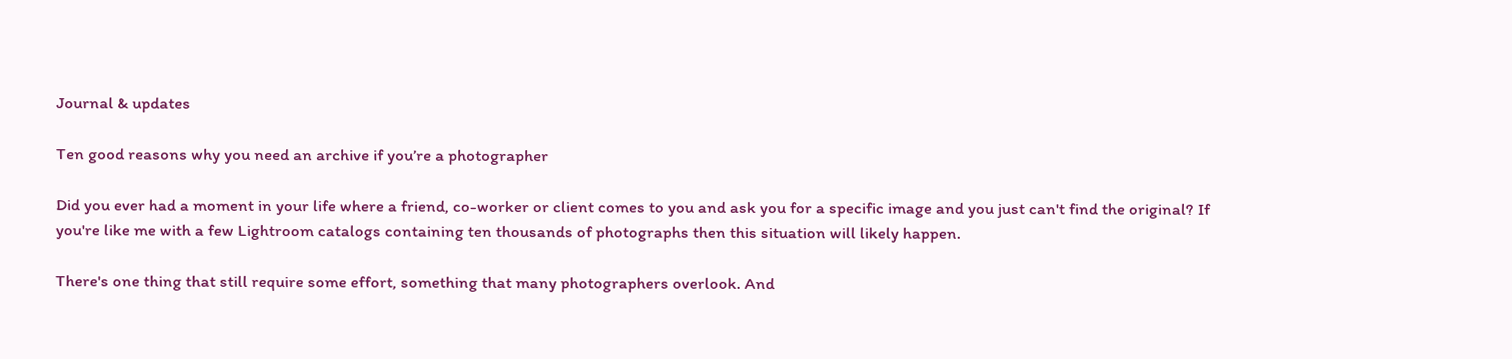Journal & updates

Ten good reasons why you need an archive if you’re a photographer

Did you ever had a moment in your life where a friend, co-worker or client comes to you and ask you for a specific image and you just can't find the original? If you're like me with a few Lightroom catalogs containing ten thousands of photographs then this situation will likely happen.

There's one thing that still require some effort, something that many photographers overlook. And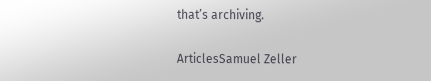that’s archiving.

ArticlesSamuel Zeller